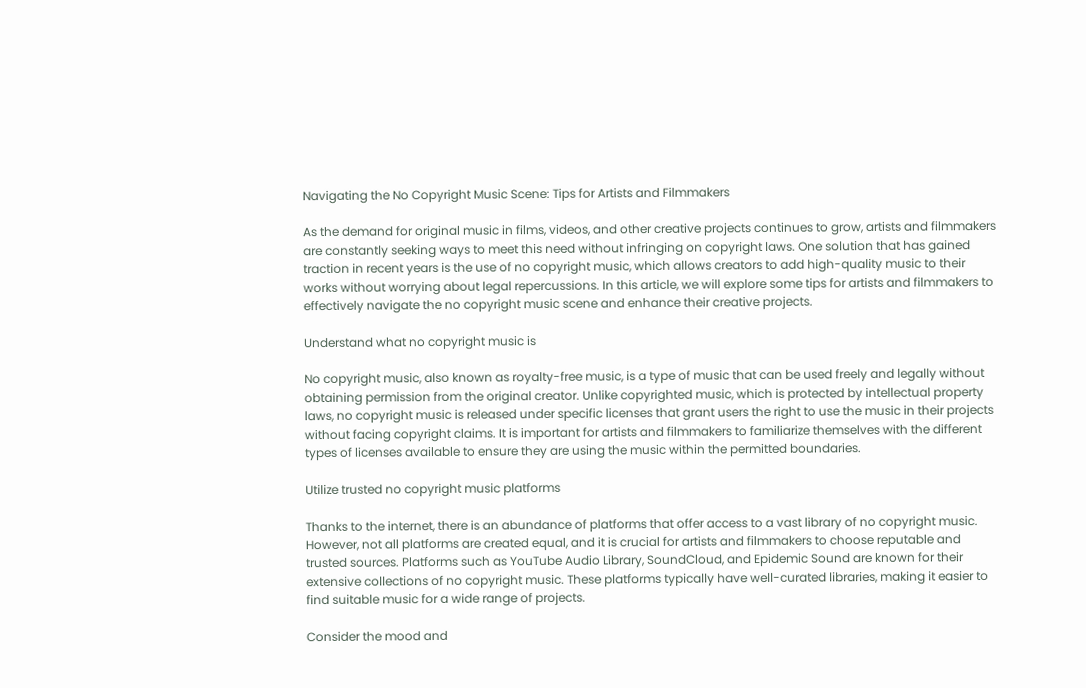Navigating the No Copyright Music Scene: Tips for Artists and Filmmakers

As the demand for original music in films, videos, and other creative projects continues to grow, artists and filmmakers are constantly seeking ways to meet this need without infringing on copyright laws. One solution that has gained traction in recent years is the use of no copyright music, which allows creators to add high-quality music to their works without worrying about legal repercussions. In this article, we will explore some tips for artists and filmmakers to effectively navigate the no copyright music scene and enhance their creative projects.

Understand what no copyright music is

No copyright music, also known as royalty-free music, is a type of music that can be used freely and legally without obtaining permission from the original creator. Unlike copyrighted music, which is protected by intellectual property laws, no copyright music is released under specific licenses that grant users the right to use the music in their projects without facing copyright claims. It is important for artists and filmmakers to familiarize themselves with the different types of licenses available to ensure they are using the music within the permitted boundaries.

Utilize trusted no copyright music platforms

Thanks to the internet, there is an abundance of platforms that offer access to a vast library of no copyright music. However, not all platforms are created equal, and it is crucial for artists and filmmakers to choose reputable and trusted sources. Platforms such as YouTube Audio Library, SoundCloud, and Epidemic Sound are known for their extensive collections of no copyright music. These platforms typically have well-curated libraries, making it easier to find suitable music for a wide range of projects.

Consider the mood and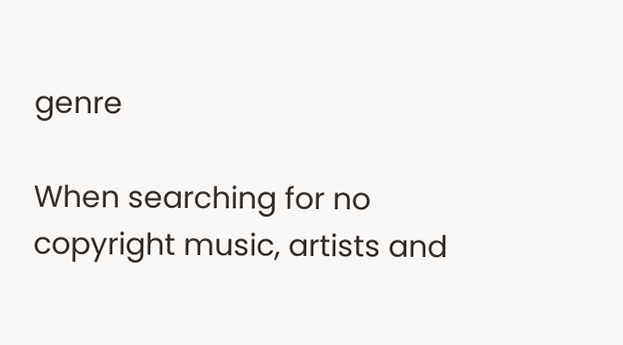genre

When searching for no copyright music, artists and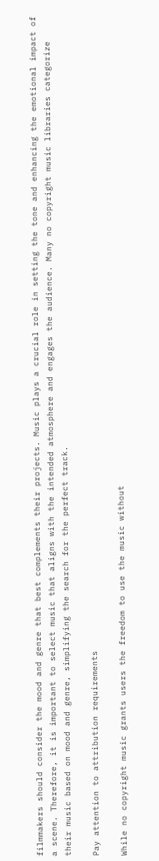filmmakers should consider the mood and genre that best complements their projects. Music plays a crucial role in setting the tone and enhancing the emotional impact of a scene. Therefore, it is important to select music that aligns with the intended atmosphere and engages the audience. Many no copyright music libraries categorize their music based on mood and genre, simplifying the search for the perfect track.

Pay attention to attribution requirements

While no copyright music grants users the freedom to use the music without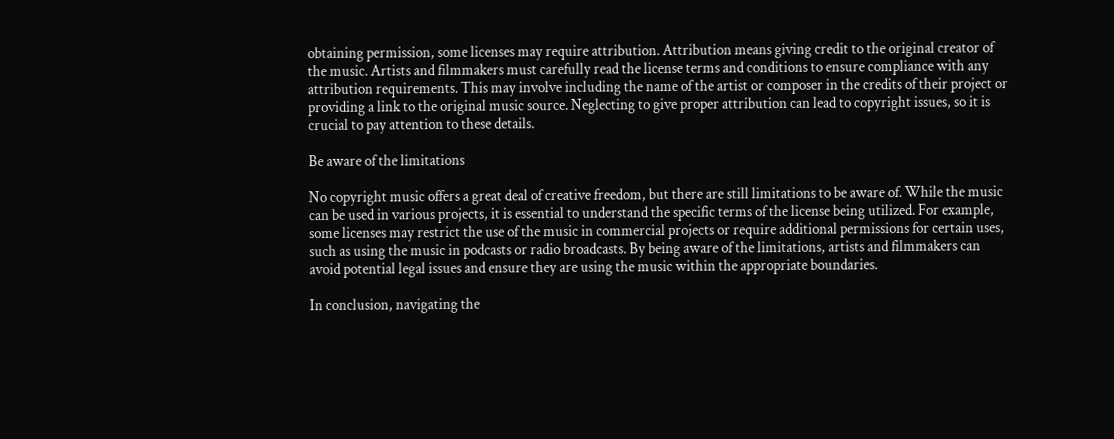obtaining permission, some licenses may require attribution. Attribution means giving credit to the original creator of the music. Artists and filmmakers must carefully read the license terms and conditions to ensure compliance with any attribution requirements. This may involve including the name of the artist or composer in the credits of their project or providing a link to the original music source. Neglecting to give proper attribution can lead to copyright issues, so it is crucial to pay attention to these details.

Be aware of the limitations

No copyright music offers a great deal of creative freedom, but there are still limitations to be aware of. While the music can be used in various projects, it is essential to understand the specific terms of the license being utilized. For example, some licenses may restrict the use of the music in commercial projects or require additional permissions for certain uses, such as using the music in podcasts or radio broadcasts. By being aware of the limitations, artists and filmmakers can avoid potential legal issues and ensure they are using the music within the appropriate boundaries.

In conclusion, navigating the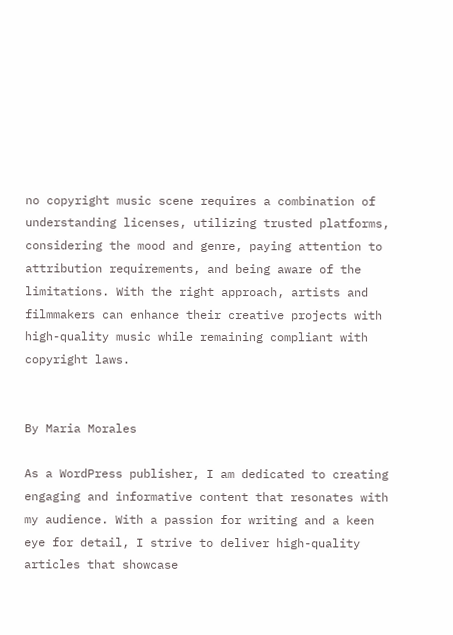no copyright music scene requires a combination of understanding licenses, utilizing trusted platforms, considering the mood and genre, paying attention to attribution requirements, and being aware of the limitations. With the right approach, artists and filmmakers can enhance their creative projects with high-quality music while remaining compliant with copyright laws.


By Maria Morales

As a WordPress publisher, I am dedicated to creating engaging and informative content that resonates with my audience. With a passion for writing and a keen eye for detail, I strive to deliver high-quality articles that showcase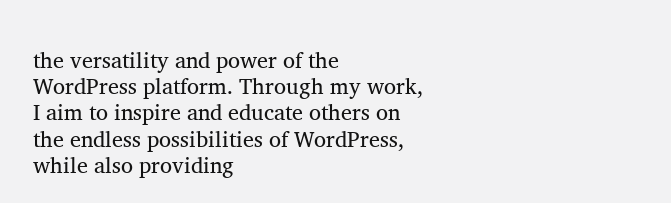the versatility and power of the WordPress platform. Through my work, I aim to inspire and educate others on the endless possibilities of WordPress, while also providing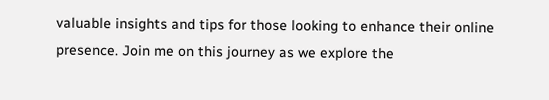valuable insights and tips for those looking to enhance their online presence. Join me on this journey as we explore the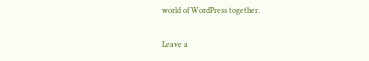world of WordPress together.

Leave a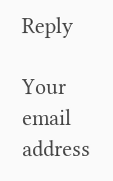Reply

Your email address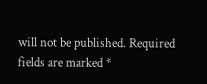will not be published. Required fields are marked *